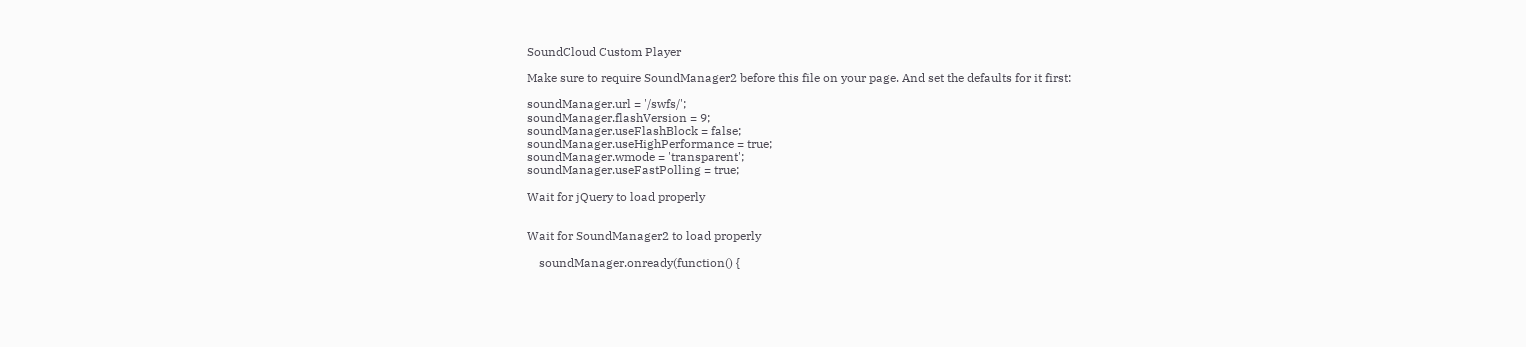SoundCloud Custom Player

Make sure to require SoundManager2 before this file on your page. And set the defaults for it first:

soundManager.url = '/swfs/';
soundManager.flashVersion = 9;
soundManager.useFlashBlock = false;
soundManager.useHighPerformance = true;
soundManager.wmode = 'transparent';
soundManager.useFastPolling = true;

Wait for jQuery to load properly


Wait for SoundManager2 to load properly

    soundManager.onready(function() {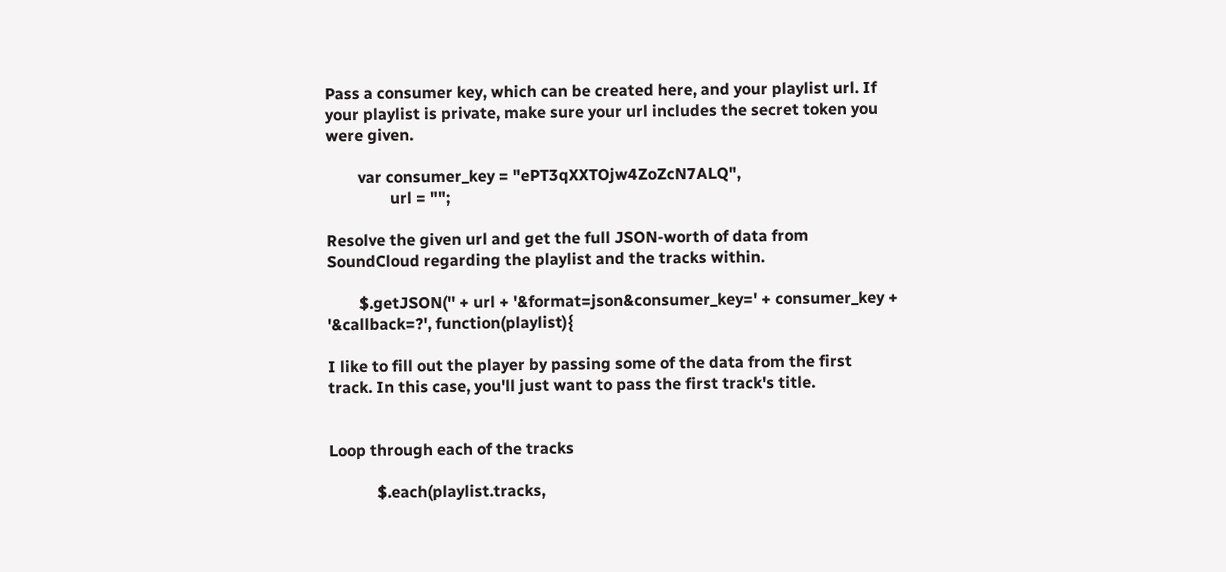Pass a consumer key, which can be created here, and your playlist url. If your playlist is private, make sure your url includes the secret token you were given.

        var consumer_key = "ePT3qXXTOjw4ZoZcN7ALQ",
                url = "";

Resolve the given url and get the full JSON-worth of data from SoundCloud regarding the playlist and the tracks within.

        $.getJSON('' + url + '&format=json&consumer_key=' + consumer_key + '&callback=?', function(playlist){

I like to fill out the player by passing some of the data from the first track. In this case, you'll just want to pass the first track's title.


Loop through each of the tracks

            $.each(playlist.tracks,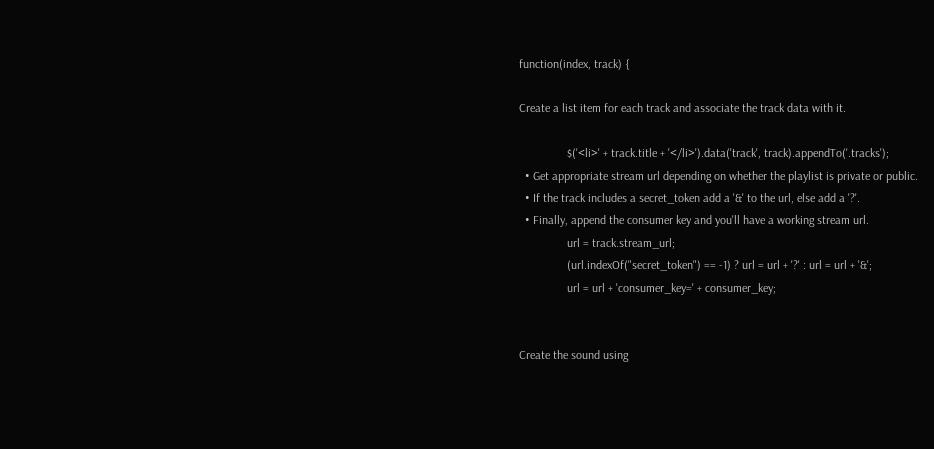function(index, track) {

Create a list item for each track and associate the track data with it.

                $('<li>' + track.title + '</li>').data('track', track).appendTo('.tracks');
  • Get appropriate stream url depending on whether the playlist is private or public.
  • If the track includes a secret_token add a '&' to the url, else add a '?'.
  • Finally, append the consumer key and you'll have a working stream url.
                url = track.stream_url;
                (url.indexOf("secret_token") == -1) ? url = url + '?' : url = url + '&';
                url = url + 'consumer_key=' + consumer_key;


Create the sound using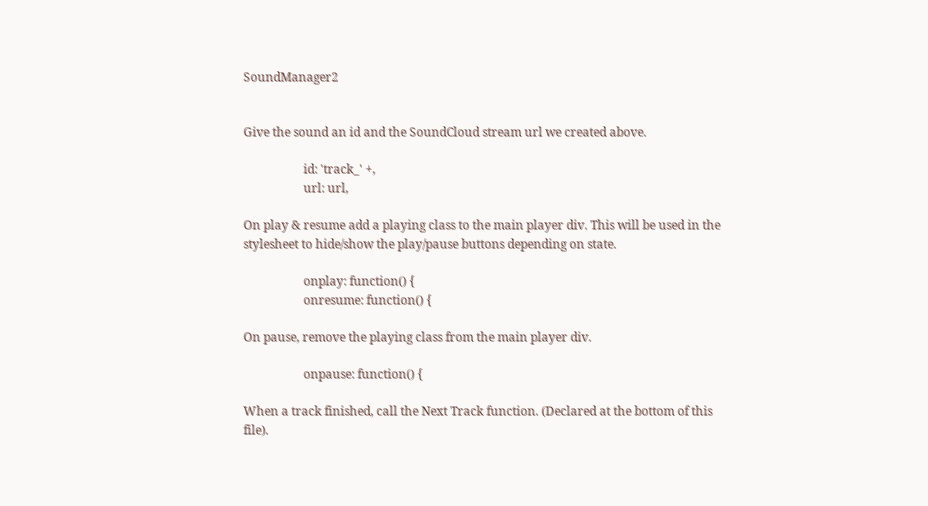SoundManager2


Give the sound an id and the SoundCloud stream url we created above.

                    id: 'track_' +,
                    url: url,

On play & resume add a playing class to the main player div. This will be used in the stylesheet to hide/show the play/pause buttons depending on state.

                    onplay: function() {
                    onresume: function() {

On pause, remove the playing class from the main player div.

                    onpause: function() {

When a track finished, call the Next Track function. (Declared at the bottom of this file).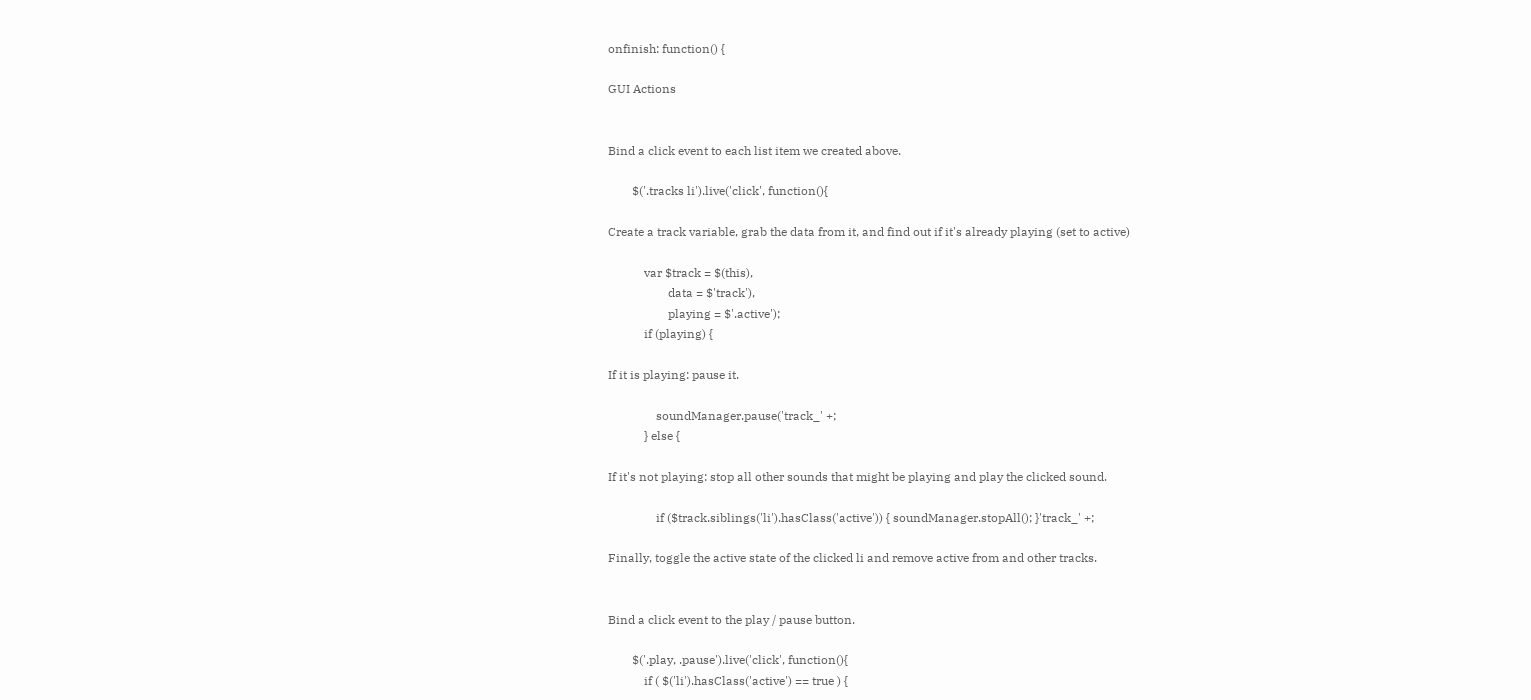onfinish: function() {

GUI Actions


Bind a click event to each list item we created above.

        $('.tracks li').live('click', function(){

Create a track variable, grab the data from it, and find out if it's already playing (set to active)

            var $track = $(this),
                    data = $'track'),
                    playing = $'.active');
            if (playing) {

If it is playing: pause it.

                soundManager.pause('track_' +;
            } else {

If it's not playing: stop all other sounds that might be playing and play the clicked sound.

                if ($track.siblings('li').hasClass('active')) { soundManager.stopAll(); }'track_' +;

Finally, toggle the active state of the clicked li and remove active from and other tracks.


Bind a click event to the play / pause button.

        $('.play, .pause').live('click', function(){
            if ( $('li').hasClass('active') == true ) {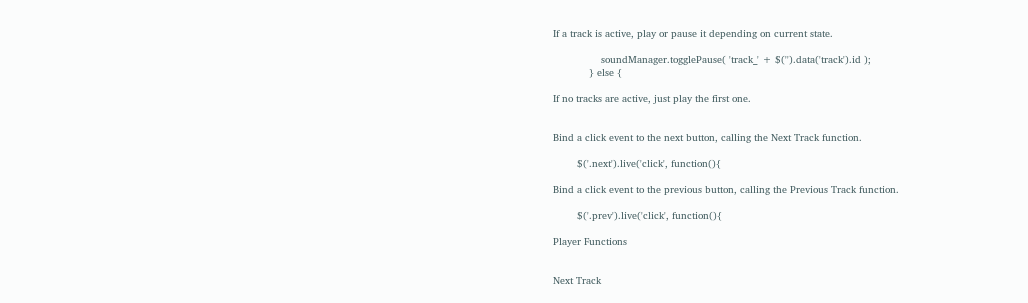If a track is active, play or pause it depending on current state.

                soundManager.togglePause( 'track_' + $('').data('track').id );
            } else {

If no tracks are active, just play the first one.


Bind a click event to the next button, calling the Next Track function.

        $('.next').live('click', function(){

Bind a click event to the previous button, calling the Previous Track function.

        $('.prev').live('click', function(){

Player Functions


Next Track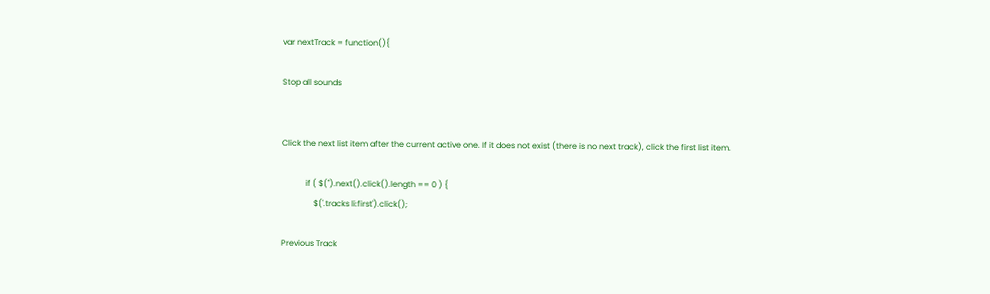var nextTrack = function(){

Stop all sounds


Click the next list item after the current active one. If it does not exist (there is no next track), click the first list item.

            if ( $('').next().click().length == 0 ) {
                $('.tracks li:first').click();

Previous Track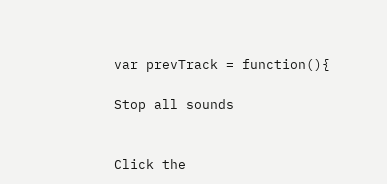var prevTrack = function(){

Stop all sounds


Click the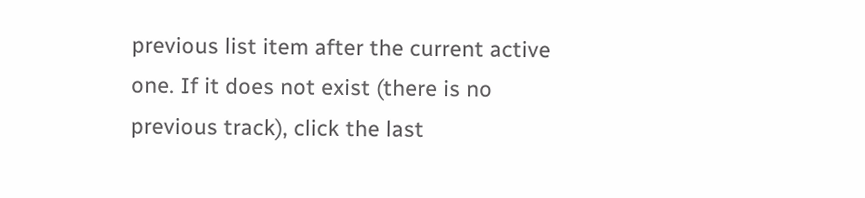previous list item after the current active one. If it does not exist (there is no previous track), click the last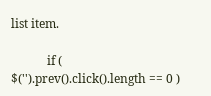list item.

            if ( $('').prev().click().length == 0 )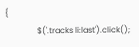{
                $('.tracks li:last').click();